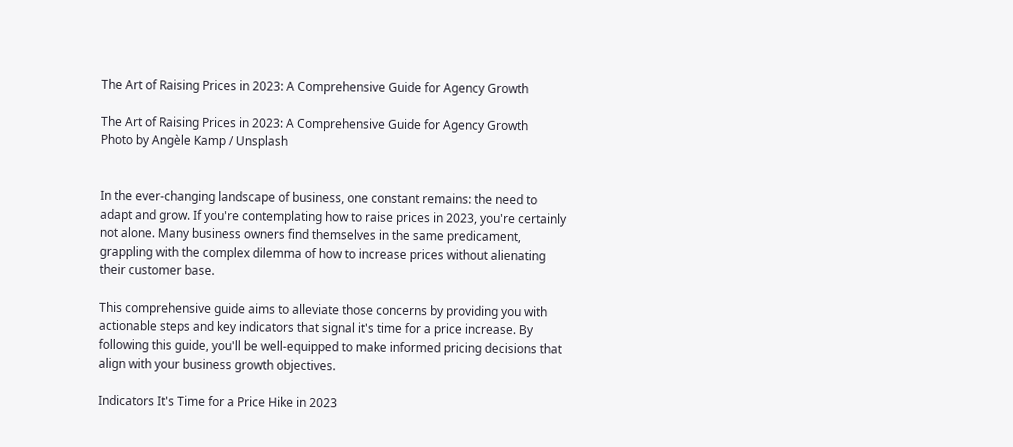The Art of Raising Prices in 2023: A Comprehensive Guide for Agency Growth

The Art of Raising Prices in 2023: A Comprehensive Guide for Agency Growth
Photo by Angèle Kamp / Unsplash


In the ever-changing landscape of business, one constant remains: the need to adapt and grow. If you're contemplating how to raise prices in 2023, you're certainly not alone. Many business owners find themselves in the same predicament, grappling with the complex dilemma of how to increase prices without alienating their customer base.

This comprehensive guide aims to alleviate those concerns by providing you with actionable steps and key indicators that signal it's time for a price increase. By following this guide, you'll be well-equipped to make informed pricing decisions that align with your business growth objectives.

Indicators It's Time for a Price Hike in 2023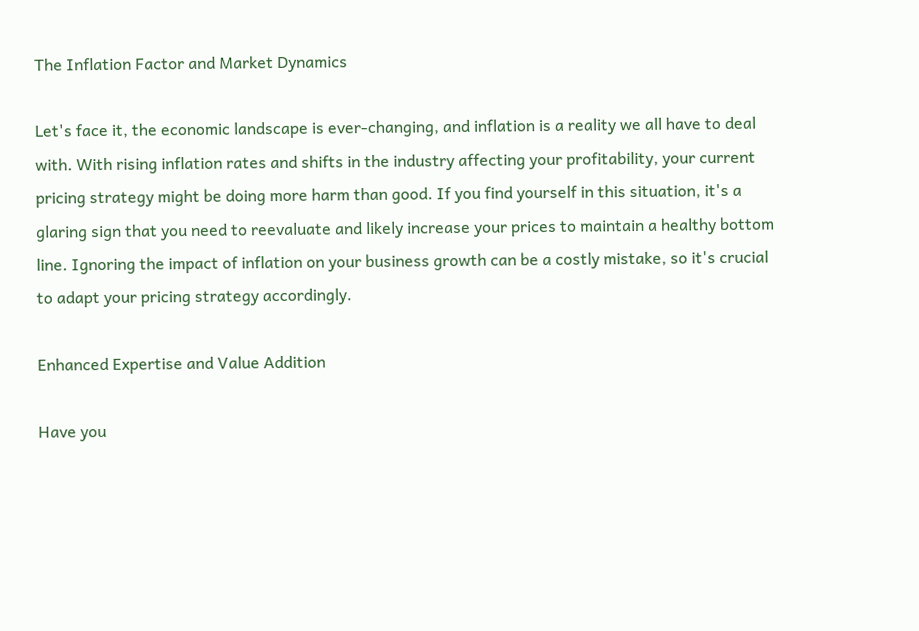The Inflation Factor and Market Dynamics

Let's face it, the economic landscape is ever-changing, and inflation is a reality we all have to deal with. With rising inflation rates and shifts in the industry affecting your profitability, your current pricing strategy might be doing more harm than good. If you find yourself in this situation, it's a glaring sign that you need to reevaluate and likely increase your prices to maintain a healthy bottom line. Ignoring the impact of inflation on your business growth can be a costly mistake, so it's crucial to adapt your pricing strategy accordingly.

Enhanced Expertise and Value Addition

Have you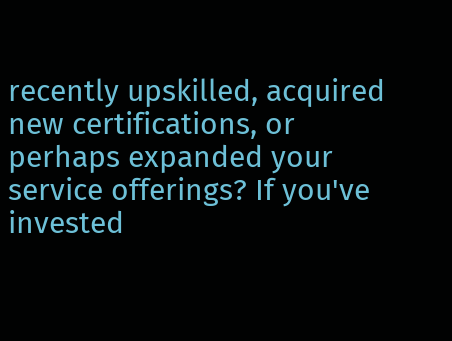recently upskilled, acquired new certifications, or perhaps expanded your service offerings? If you've invested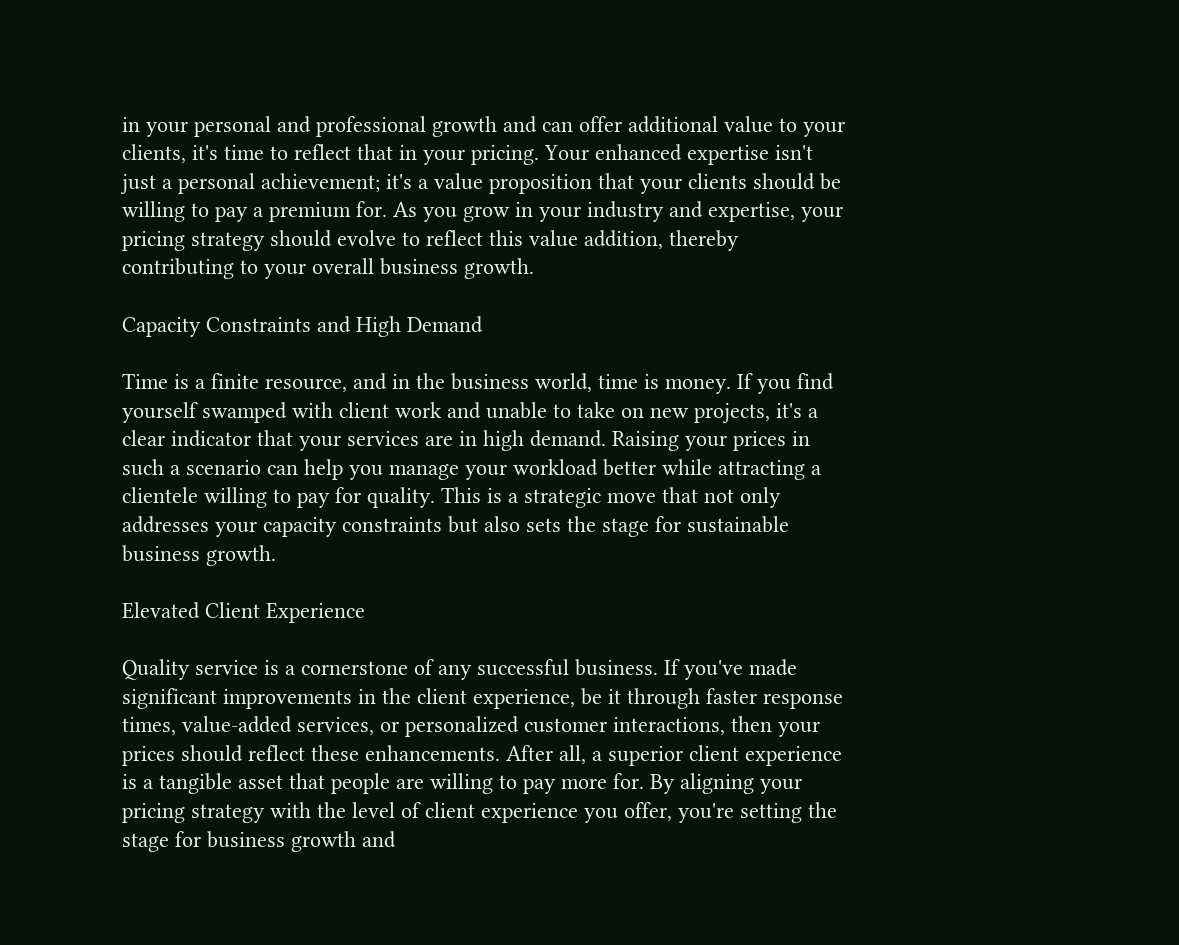in your personal and professional growth and can offer additional value to your clients, it's time to reflect that in your pricing. Your enhanced expertise isn't just a personal achievement; it's a value proposition that your clients should be willing to pay a premium for. As you grow in your industry and expertise, your pricing strategy should evolve to reflect this value addition, thereby contributing to your overall business growth.

Capacity Constraints and High Demand

Time is a finite resource, and in the business world, time is money. If you find yourself swamped with client work and unable to take on new projects, it's a clear indicator that your services are in high demand. Raising your prices in such a scenario can help you manage your workload better while attracting a clientele willing to pay for quality. This is a strategic move that not only addresses your capacity constraints but also sets the stage for sustainable business growth.

Elevated Client Experience

Quality service is a cornerstone of any successful business. If you've made significant improvements in the client experience, be it through faster response times, value-added services, or personalized customer interactions, then your prices should reflect these enhancements. After all, a superior client experience is a tangible asset that people are willing to pay more for. By aligning your pricing strategy with the level of client experience you offer, you're setting the stage for business growth and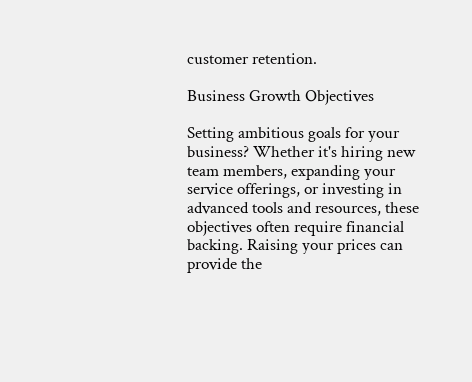customer retention.

Business Growth Objectives

Setting ambitious goals for your business? Whether it's hiring new team members, expanding your service offerings, or investing in advanced tools and resources, these objectives often require financial backing. Raising your prices can provide the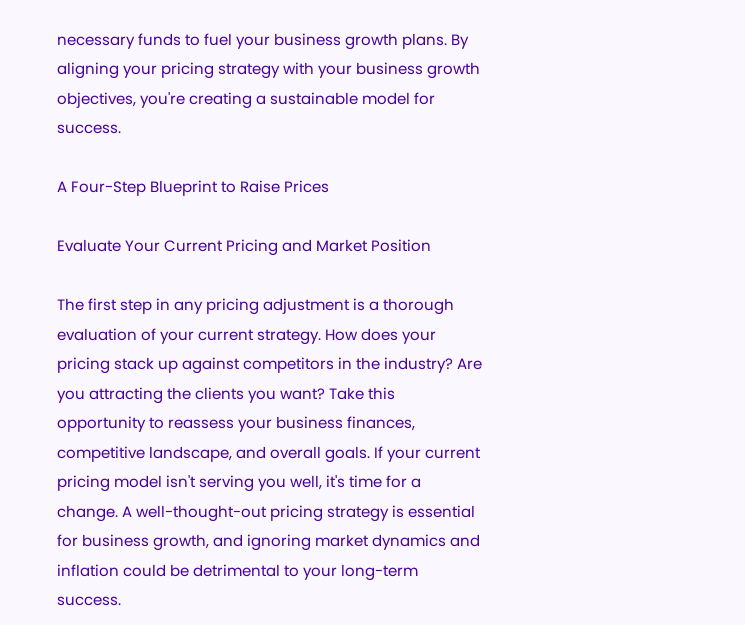necessary funds to fuel your business growth plans. By aligning your pricing strategy with your business growth objectives, you're creating a sustainable model for success.

A Four-Step Blueprint to Raise Prices

Evaluate Your Current Pricing and Market Position

The first step in any pricing adjustment is a thorough evaluation of your current strategy. How does your pricing stack up against competitors in the industry? Are you attracting the clients you want? Take this opportunity to reassess your business finances, competitive landscape, and overall goals. If your current pricing model isn't serving you well, it's time for a change. A well-thought-out pricing strategy is essential for business growth, and ignoring market dynamics and inflation could be detrimental to your long-term success.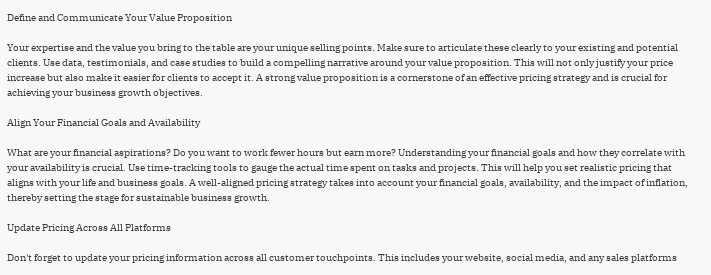Define and Communicate Your Value Proposition

Your expertise and the value you bring to the table are your unique selling points. Make sure to articulate these clearly to your existing and potential clients. Use data, testimonials, and case studies to build a compelling narrative around your value proposition. This will not only justify your price increase but also make it easier for clients to accept it. A strong value proposition is a cornerstone of an effective pricing strategy and is crucial for achieving your business growth objectives.

Align Your Financial Goals and Availability

What are your financial aspirations? Do you want to work fewer hours but earn more? Understanding your financial goals and how they correlate with your availability is crucial. Use time-tracking tools to gauge the actual time spent on tasks and projects. This will help you set realistic pricing that aligns with your life and business goals. A well-aligned pricing strategy takes into account your financial goals, availability, and the impact of inflation, thereby setting the stage for sustainable business growth.

Update Pricing Across All Platforms

Don't forget to update your pricing information across all customer touchpoints. This includes your website, social media, and any sales platforms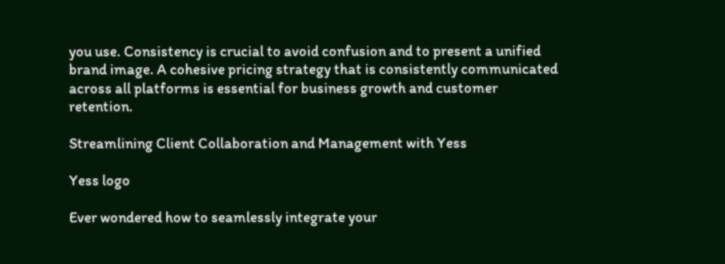you use. Consistency is crucial to avoid confusion and to present a unified brand image. A cohesive pricing strategy that is consistently communicated across all platforms is essential for business growth and customer retention.

Streamlining Client Collaboration and Management with Yess

Yess logo

Ever wondered how to seamlessly integrate your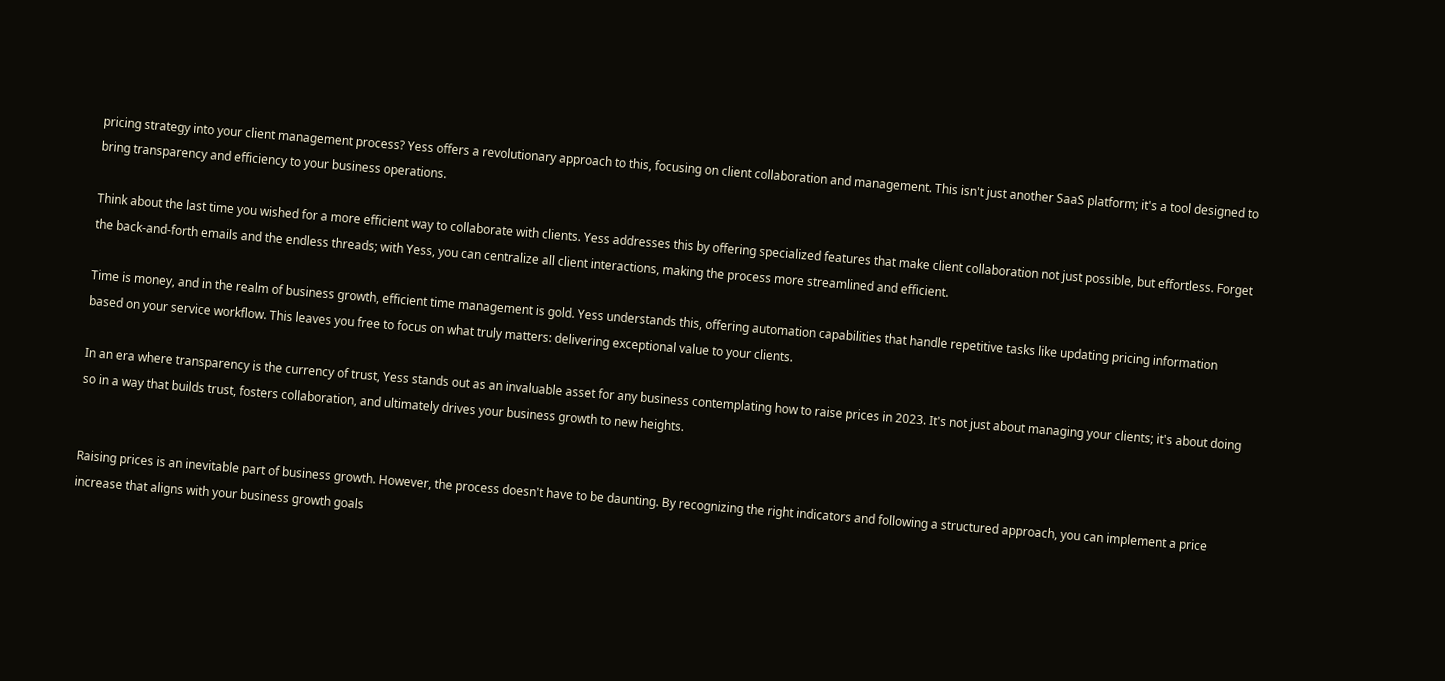pricing strategy into your client management process? Yess offers a revolutionary approach to this, focusing on client collaboration and management. This isn't just another SaaS platform; it's a tool designed to bring transparency and efficiency to your business operations.

Think about the last time you wished for a more efficient way to collaborate with clients. Yess addresses this by offering specialized features that make client collaboration not just possible, but effortless. Forget the back-and-forth emails and the endless threads; with Yess, you can centralize all client interactions, making the process more streamlined and efficient.

Time is money, and in the realm of business growth, efficient time management is gold. Yess understands this, offering automation capabilities that handle repetitive tasks like updating pricing information based on your service workflow. This leaves you free to focus on what truly matters: delivering exceptional value to your clients.

In an era where transparency is the currency of trust, Yess stands out as an invaluable asset for any business contemplating how to raise prices in 2023. It's not just about managing your clients; it's about doing so in a way that builds trust, fosters collaboration, and ultimately drives your business growth to new heights.


Raising prices is an inevitable part of business growth. However, the process doesn't have to be daunting. By recognizing the right indicators and following a structured approach, you can implement a price increase that aligns with your business growth goals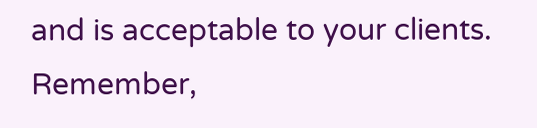and is acceptable to your clients. Remember,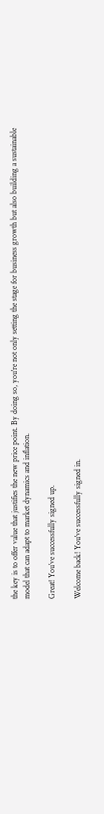the key is to offer value that justifies the new price point. By doing so, you're not only setting the stage for business growth but also building a sustainable model that can adapt to market dynamics and inflation.

Great! You’ve successfully signed up.

Welcome back! You've successfully signed in.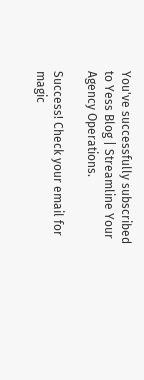You've successfully subscribed to Yess Blog | Streamline Your Agency Operations.

Success! Check your email for magic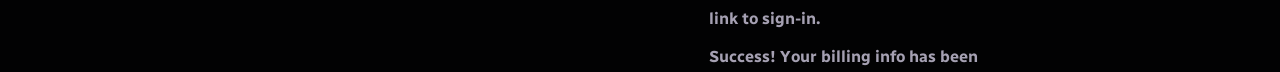link to sign-in.

Success! Your billing info has been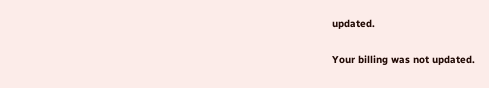updated.

Your billing was not updated.